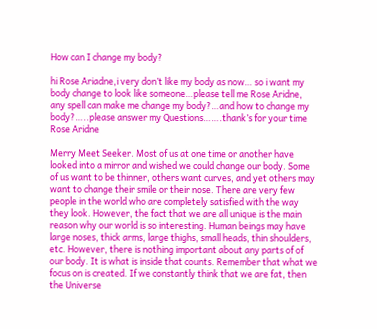How can I change my body?

hi Rose Ariadne,i very don’t like my body as now… so i want my body change to look like someone…please tell me Rose Aridne, any spell can make me change my body?…and how to change my body?…..please answer my Questions…….thank’s for your time Rose Aridne

Merry Meet Seeker. Most of us at one time or another have looked into a mirror and wished we could change our body. Some of us want to be thinner, others want curves, and yet others may want to change their smile or their nose. There are very few people in the world who are completely satisfied with the way they look. However, the fact that we are all unique is the main reason why our world is so interesting. Human beings may have large noses, thick arms, large thighs, small heads, thin shoulders, etc. However, there is nothing important about any parts of of our body. It is what is inside that counts. Remember that what we focus on is created. If we constantly think that we are fat, then the Universe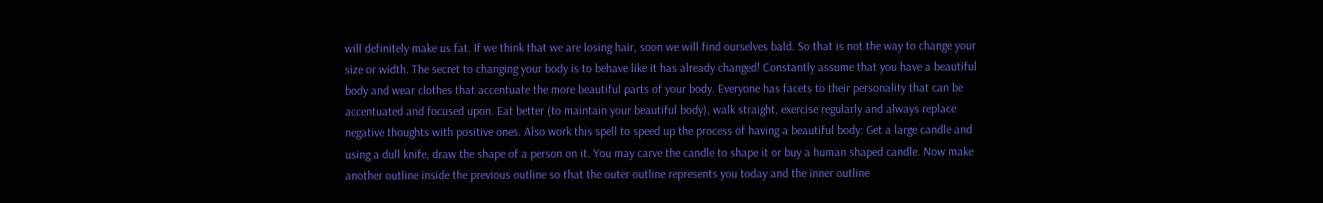will definitely make us fat. If we think that we are losing hair, soon we will find ourselves bald. So that is not the way to change your size or width. The secret to changing your body is to behave like it has already changed! Constantly assume that you have a beautiful body and wear clothes that accentuate the more beautiful parts of your body. Everyone has facets to their personality that can be accentuated and focused upon. Eat better (to maintain your beautiful body), walk straight, exercise regularly and always replace negative thoughts with positive ones. Also work this spell to speed up the process of having a beautiful body: Get a large candle and using a dull knife, draw the shape of a person on it. You may carve the candle to shape it or buy a human shaped candle. Now make another outline inside the previous outline so that the outer outline represents you today and the inner outline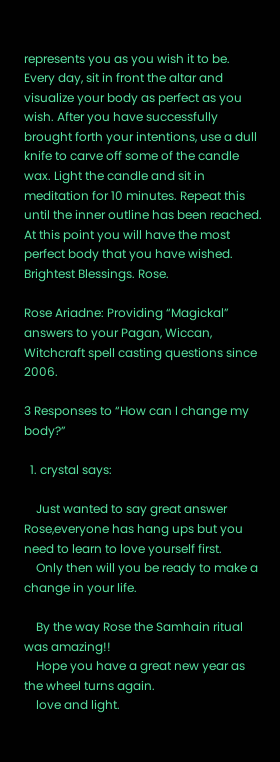represents you as you wish it to be. Every day, sit in front the altar and visualize your body as perfect as you wish. After you have successfully brought forth your intentions, use a dull knife to carve off some of the candle wax. Light the candle and sit in meditation for 10 minutes. Repeat this until the inner outline has been reached. At this point you will have the most perfect body that you have wished. Brightest Blessings. Rose.

Rose Ariadne: Providing “Magickal” answers to your Pagan, Wiccan, Witchcraft spell casting questions since 2006.

3 Responses to “How can I change my body?”

  1. crystal says:

    Just wanted to say great answer Rose,everyone has hang ups but you need to learn to love yourself first.
    Only then will you be ready to make a change in your life.

    By the way Rose the Samhain ritual was amazing!!
    Hope you have a great new year as the wheel turns again.
    love and light.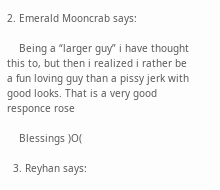2. Emerald Mooncrab says:

    Being a “larger guy” i have thought this to, but then i realized i rather be a fun loving guy than a pissy jerk with good looks. That is a very good responce rose

    Blessings )O(

  3. Reyhan says: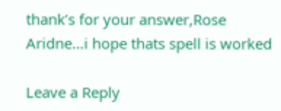thank’s for your answer,Rose Aridne…i hope thats spell is worked

Leave a Reply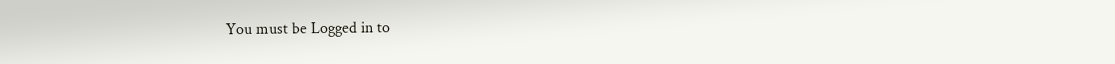You must be Logged in to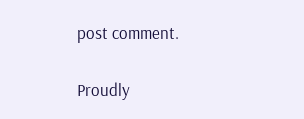post comment.

Proudly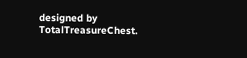designed by TotalTreasureChest.